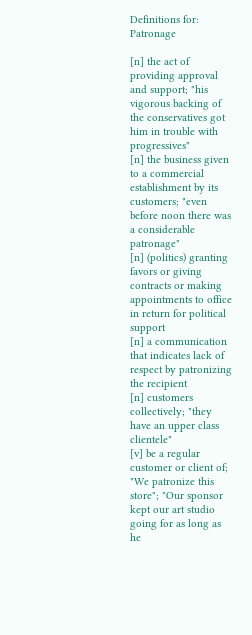Definitions for: Patronage

[n] the act of providing approval and support; "his vigorous backing of the conservatives got him in trouble with progressives"
[n] the business given to a commercial establishment by its customers; "even before noon there was a considerable patronage"
[n] (politics) granting favors or giving contracts or making appointments to office in return for political support
[n] a communication that indicates lack of respect by patronizing the recipient
[n] customers collectively; "they have an upper class clientele"
[v] be a regular customer or client of; "We patronize this store"; "Our sponsor kept our art studio going for as long as he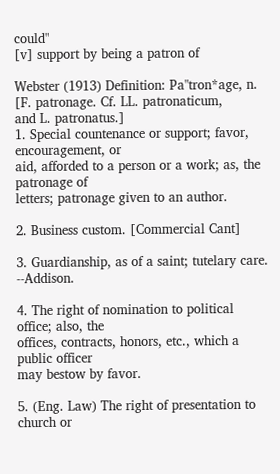could"
[v] support by being a patron of

Webster (1913) Definition: Pa"tron*age, n. [F. patronage. Cf. LL. patronaticum,
and L. patronatus.]
1. Special countenance or support; favor, encouragement, or
aid, afforded to a person or a work; as, the patronage of
letters; patronage given to an author.

2. Business custom. [Commercial Cant]

3. Guardianship, as of a saint; tutelary care. --Addison.

4. The right of nomination to political office; also, the
offices, contracts, honors, etc., which a public officer
may bestow by favor.

5. (Eng. Law) The right of presentation to church or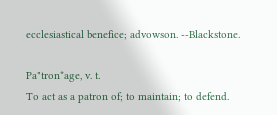ecclesiastical benefice; advowson. --Blackstone.

Pa"tron*age, v. t.
To act as a patron of; to maintain; to defend.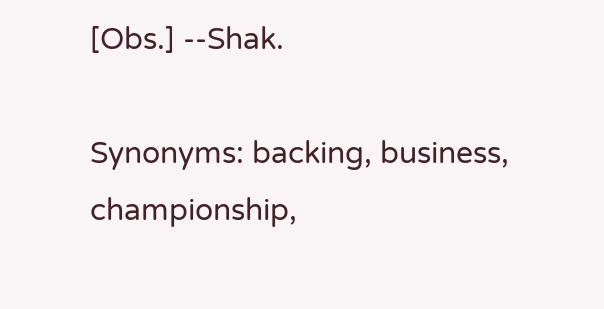[Obs.] --Shak.

Synonyms: backing, business, championship,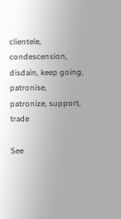clientele, condescension, disdain, keep going, patronise, patronize, support, trade

See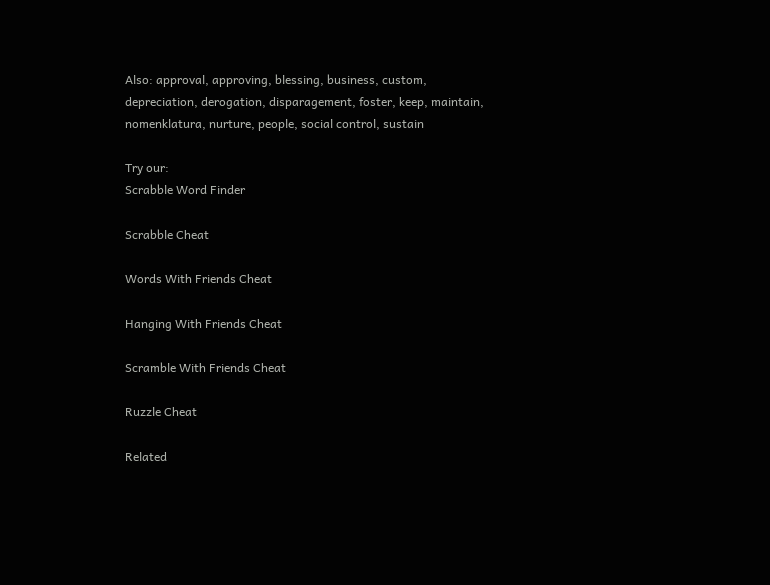Also: approval, approving, blessing, business, custom, depreciation, derogation, disparagement, foster, keep, maintain, nomenklatura, nurture, people, social control, sustain

Try our:
Scrabble Word Finder

Scrabble Cheat

Words With Friends Cheat

Hanging With Friends Cheat

Scramble With Friends Cheat

Ruzzle Cheat

Related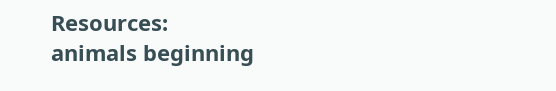Resources:
animals beginning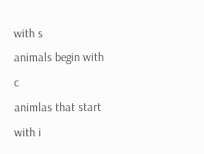with s
animals begin with c
animlas that start with i